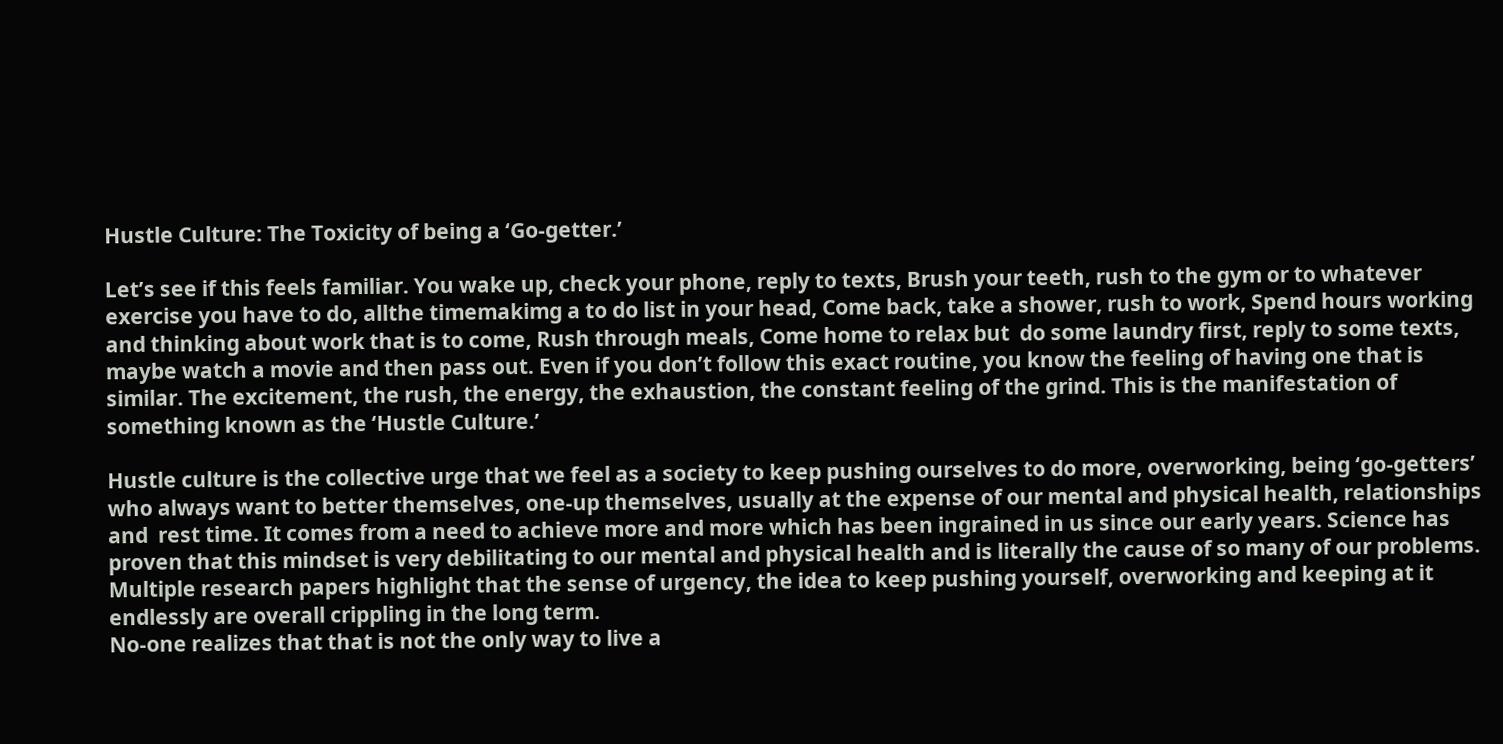Hustle Culture: The Toxicity of being a ‘Go-getter.’

Let’s see if this feels familiar. You wake up, check your phone, reply to texts, Brush your teeth, rush to the gym or to whatever exercise you have to do, allthe timemakimg a to do list in your head, Come back, take a shower, rush to work, Spend hours working and thinking about work that is to come, Rush through meals, Come home to relax but  do some laundry first, reply to some texts, maybe watch a movie and then pass out. Even if you don’t follow this exact routine, you know the feeling of having one that is similar. The excitement, the rush, the energy, the exhaustion, the constant feeling of the grind. This is the manifestation of something known as the ‘Hustle Culture.’

Hustle culture is the collective urge that we feel as a society to keep pushing ourselves to do more, overworking, being ‘go-getters’ who always want to better themselves, one-up themselves, usually at the expense of our mental and physical health, relationships and  rest time. It comes from a need to achieve more and more which has been ingrained in us since our early years. Science has proven that this mindset is very debilitating to our mental and physical health and is literally the cause of so many of our problems. Multiple research papers highlight that the sense of urgency, the idea to keep pushing yourself, overworking and keeping at it endlessly are overall crippling in the long term.
No-one realizes that that is not the only way to live a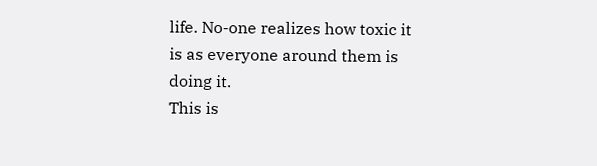life. No-one realizes how toxic it is as everyone around them is doing it.
This is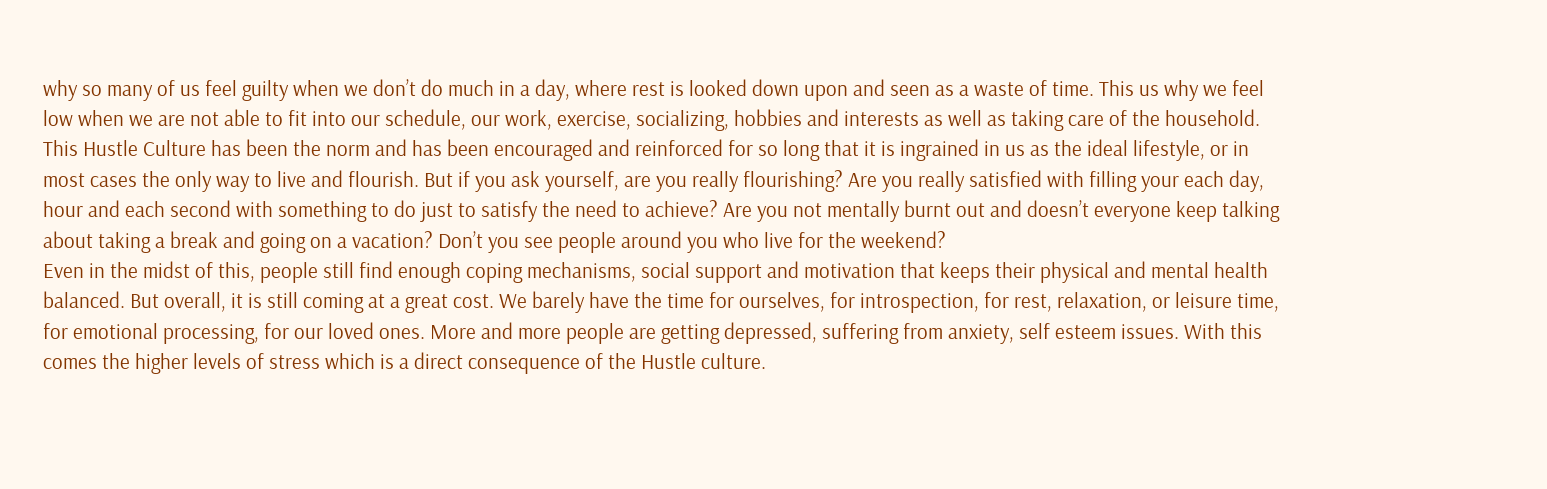why so many of us feel guilty when we don’t do much in a day, where rest is looked down upon and seen as a waste of time. This us why we feel low when we are not able to fit into our schedule, our work, exercise, socializing, hobbies and interests as well as taking care of the household. This Hustle Culture has been the norm and has been encouraged and reinforced for so long that it is ingrained in us as the ideal lifestyle, or in most cases the only way to live and flourish. But if you ask yourself, are you really flourishing? Are you really satisfied with filling your each day, hour and each second with something to do just to satisfy the need to achieve? Are you not mentally burnt out and doesn’t everyone keep talking about taking a break and going on a vacation? Don’t you see people around you who live for the weekend?
Even in the midst of this, people still find enough coping mechanisms, social support and motivation that keeps their physical and mental health balanced. But overall, it is still coming at a great cost. We barely have the time for ourselves, for introspection, for rest, relaxation, or leisure time, for emotional processing, for our loved ones. More and more people are getting depressed, suffering from anxiety, self esteem issues. With this comes the higher levels of stress which is a direct consequence of the Hustle culture.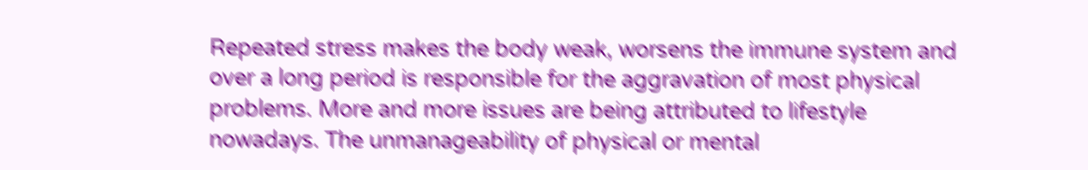Repeated stress makes the body weak, worsens the immune system and over a long period is responsible for the aggravation of most physical problems. More and more issues are being attributed to lifestyle nowadays. The unmanageability of physical or mental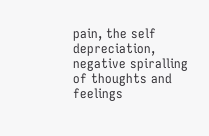pain, the self depreciation, negative spiralling of thoughts and feelings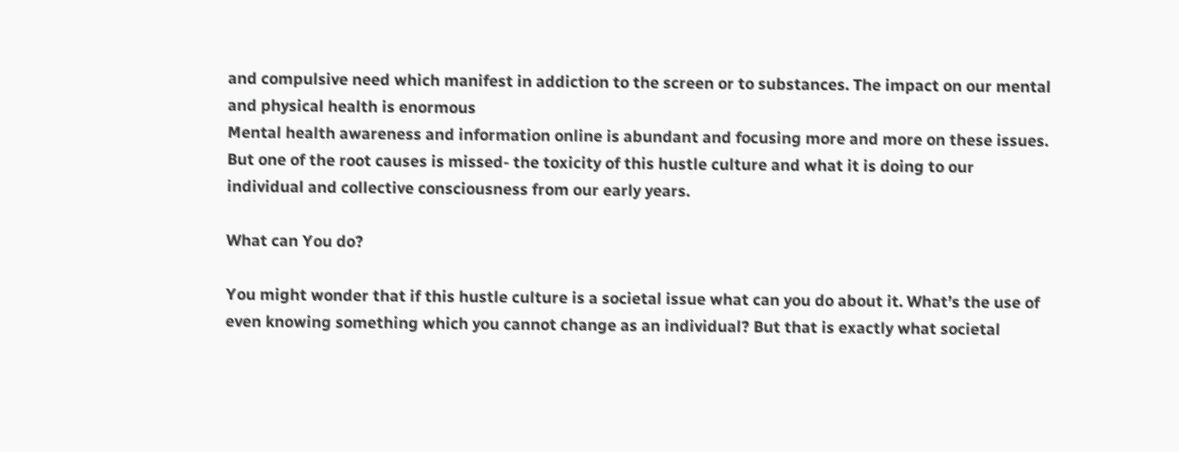and compulsive need which manifest in addiction to the screen or to substances. The impact on our mental and physical health is enormous
Mental health awareness and information online is abundant and focusing more and more on these issues. But one of the root causes is missed- the toxicity of this hustle culture and what it is doing to our individual and collective consciousness from our early years.

What can You do?

You might wonder that if this hustle culture is a societal issue what can you do about it. What’s the use of even knowing something which you cannot change as an individual? But that is exactly what societal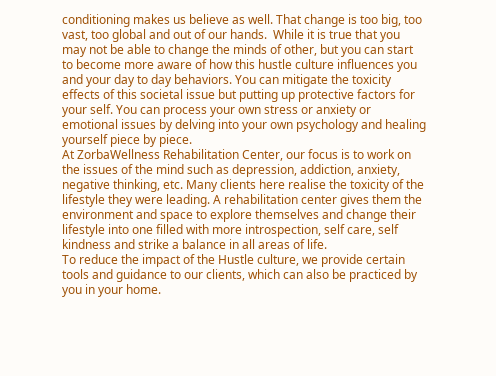conditioning makes us believe as well. That change is too big, too vast, too global and out of our hands.  While it is true that you may not be able to change the minds of other, but you can start to become more aware of how this hustle culture influences you and your day to day behaviors. You can mitigate the toxicity effects of this societal issue but putting up protective factors for your self. You can process your own stress or anxiety or emotional issues by delving into your own psychology and healing yourself piece by piece.
At ZorbaWellness Rehabilitation Center, our focus is to work on the issues of the mind such as depression, addiction, anxiety, negative thinking, etc. Many clients here realise the toxicity of the lifestyle they were leading. A rehabilitation center gives them the environment and space to explore themselves and change their lifestyle into one filled with more introspection, self care, self kindness and strike a balance in all areas of life.
To reduce the impact of the Hustle culture, we provide certain tools and guidance to our clients, which can also be practiced by you in your home.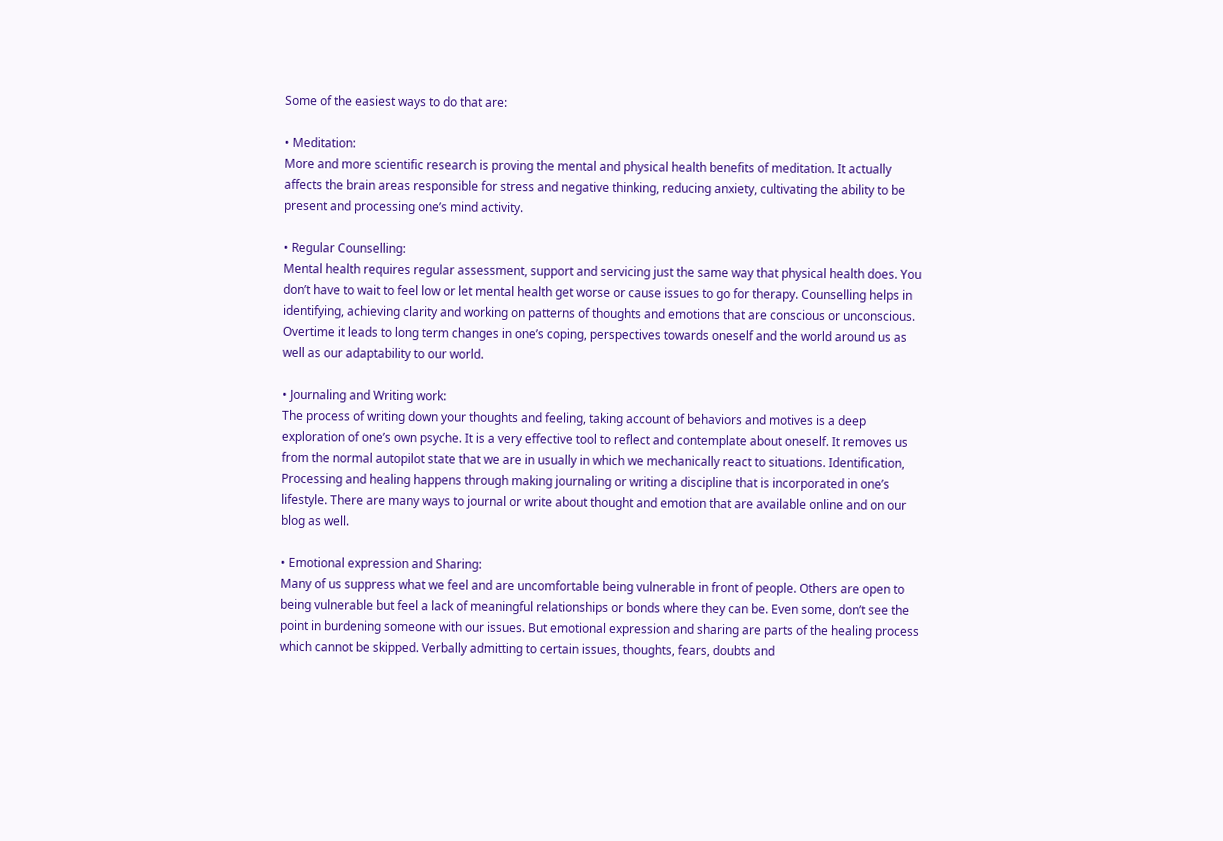Some of the easiest ways to do that are:

• Meditation:
More and more scientific research is proving the mental and physical health benefits of meditation. It actually affects the brain areas responsible for stress and negative thinking, reducing anxiety, cultivating the ability to be present and processing one’s mind activity.

• Regular Counselling:
Mental health requires regular assessment, support and servicing just the same way that physical health does. You don’t have to wait to feel low or let mental health get worse or cause issues to go for therapy. Counselling helps in identifying, achieving clarity and working on patterns of thoughts and emotions that are conscious or unconscious. Overtime it leads to long term changes in one’s coping, perspectives towards oneself and the world around us as well as our adaptability to our world.

• Journaling and Writing work:
The process of writing down your thoughts and feeling, taking account of behaviors and motives is a deep exploration of one’s own psyche. It is a very effective tool to reflect and contemplate about oneself. It removes us from the normal autopilot state that we are in usually in which we mechanically react to situations. Identification, Processing and healing happens through making journaling or writing a discipline that is incorporated in one’s lifestyle. There are many ways to journal or write about thought and emotion that are available online and on our blog as well.

• Emotional expression and Sharing:
Many of us suppress what we feel and are uncomfortable being vulnerable in front of people. Others are open to being vulnerable but feel a lack of meaningful relationships or bonds where they can be. Even some, don’t see the point in burdening someone with our issues. But emotional expression and sharing are parts of the healing process which cannot be skipped. Verbally admitting to certain issues, thoughts, fears, doubts and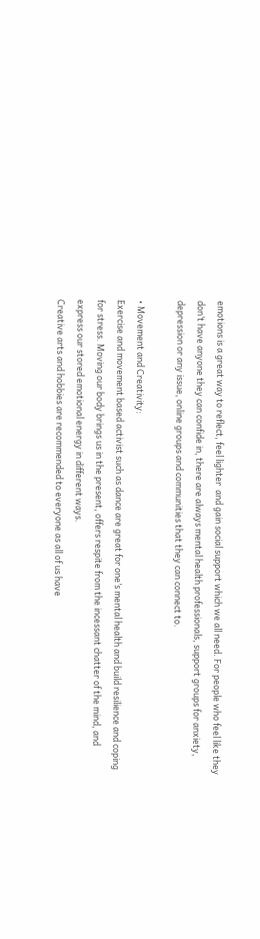emotions is a great way to reflect, feel lighter  and gain social support which we all need. For people who feel like they don’t have anyone they can confide in, there are always mental health professionals, support groups for anxiety, depression or any issue, online groups and communities that they can connect to.

• Movement and Creativity:
Exercise and movement based activist such as dance are great for one’s mental health and build resilience and coping for stress. Moving our body brings us in the present, offers respite from the incessant chatter of the mind, and express our stored emotional energy in different ways.
Creative arts and hobbies are recommended to everyone as all of us have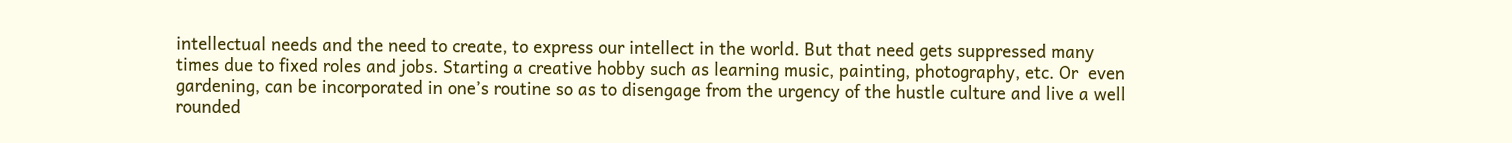intellectual needs and the need to create, to express our intellect in the world. But that need gets suppressed many times due to fixed roles and jobs. Starting a creative hobby such as learning music, painting, photography, etc. Or  even gardening, can be incorporated in one’s routine so as to disengage from the urgency of the hustle culture and live a well rounded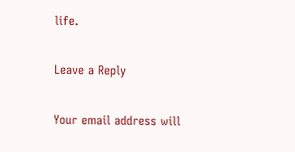life.

Leave a Reply

Your email address will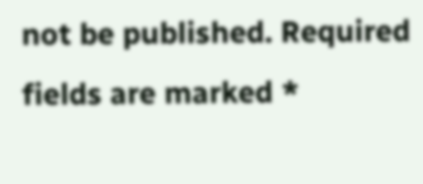not be published. Required fields are marked *